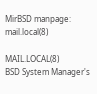MirBSD manpage: mail.local(8)

MAIL.LOCAL(8)            BSD System Manager's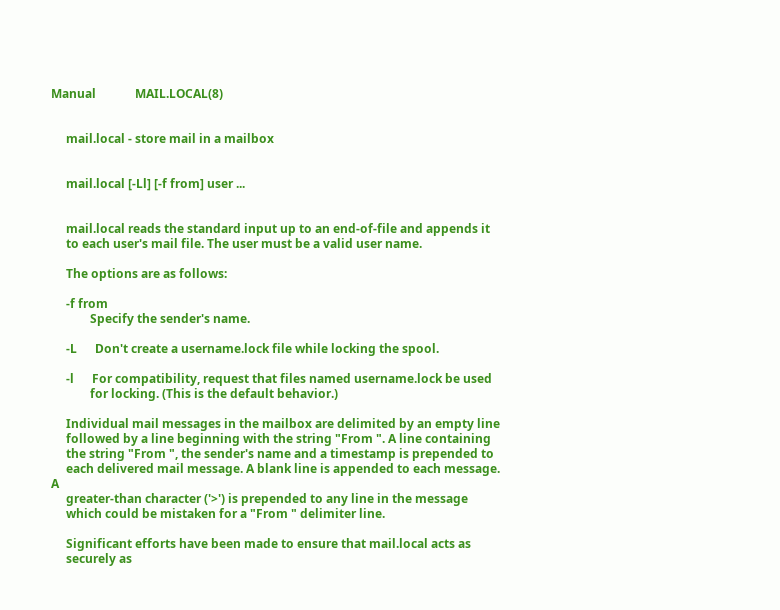Manual             MAIL.LOCAL(8)


     mail.local - store mail in a mailbox


     mail.local [-Ll] [-f from] user ...


     mail.local reads the standard input up to an end-of-file and appends it
     to each user's mail file. The user must be a valid user name.

     The options are as follows:

     -f from
             Specify the sender's name.

     -L      Don't create a username.lock file while locking the spool.

     -l      For compatibility, request that files named username.lock be used
             for locking. (This is the default behavior.)

     Individual mail messages in the mailbox are delimited by an empty line
     followed by a line beginning with the string "From ". A line containing
     the string "From ", the sender's name and a timestamp is prepended to
     each delivered mail message. A blank line is appended to each message. A
     greater-than character ('>') is prepended to any line in the message
     which could be mistaken for a "From " delimiter line.

     Significant efforts have been made to ensure that mail.local acts as
     securely as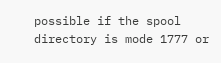possible if the spool directory is mode 1777 or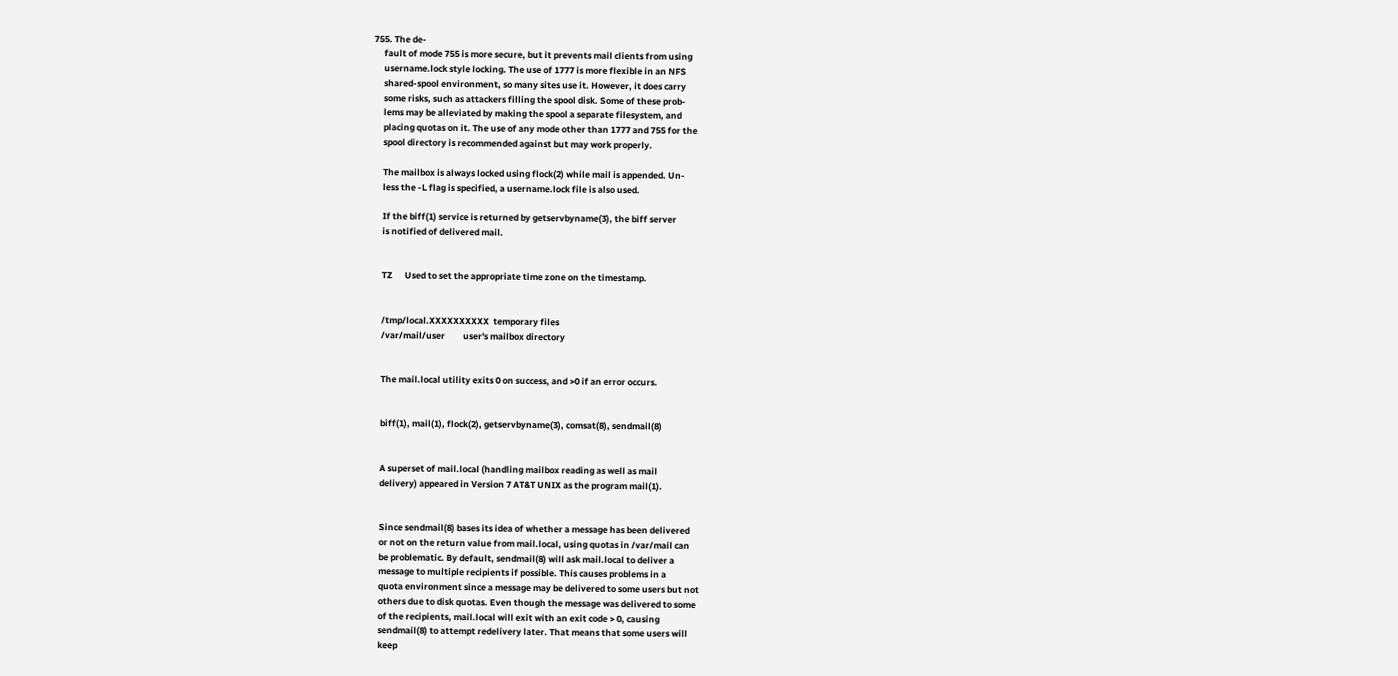755. The de-
     fault of mode 755 is more secure, but it prevents mail clients from using
     username.lock style locking. The use of 1777 is more flexible in an NFS
     shared-spool environment, so many sites use it. However, it does carry
     some risks, such as attackers filling the spool disk. Some of these prob-
     lems may be alleviated by making the spool a separate filesystem, and
     placing quotas on it. The use of any mode other than 1777 and 755 for the
     spool directory is recommended against but may work properly.

     The mailbox is always locked using flock(2) while mail is appended. Un-
     less the -L flag is specified, a username.lock file is also used.

     If the biff(1) service is returned by getservbyname(3), the biff server
     is notified of delivered mail.


     TZ      Used to set the appropriate time zone on the timestamp.


     /tmp/local.XXXXXXXXXX  temporary files
     /var/mail/user         user's mailbox directory


     The mail.local utility exits 0 on success, and >0 if an error occurs.


     biff(1), mail(1), flock(2), getservbyname(3), comsat(8), sendmail(8)


     A superset of mail.local (handling mailbox reading as well as mail
     delivery) appeared in Version 7 AT&T UNIX as the program mail(1).


     Since sendmail(8) bases its idea of whether a message has been delivered
     or not on the return value from mail.local, using quotas in /var/mail can
     be problematic. By default, sendmail(8) will ask mail.local to deliver a
     message to multiple recipients if possible. This causes problems in a
     quota environment since a message may be delivered to some users but not
     others due to disk quotas. Even though the message was delivered to some
     of the recipients, mail.local will exit with an exit code > 0, causing
     sendmail(8) to attempt redelivery later. That means that some users will
     keep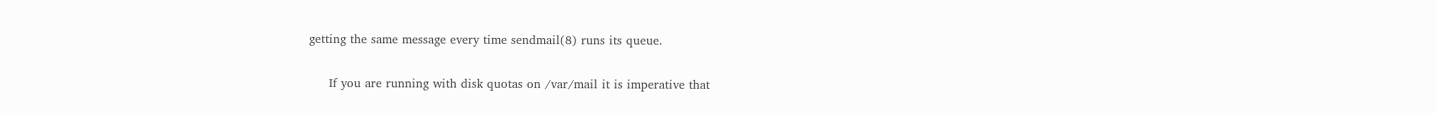getting the same message every time sendmail(8) runs its queue.

     If you are running with disk quotas on /var/mail it is imperative that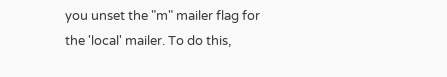you unset the "m" mailer flag for the 'local' mailer. To do this,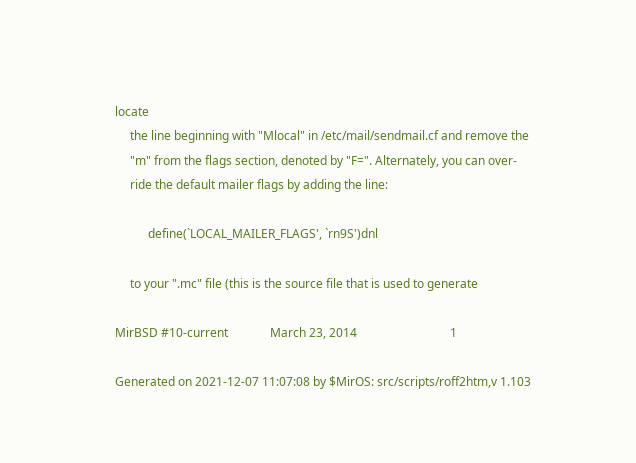locate
     the line beginning with "Mlocal" in /etc/mail/sendmail.cf and remove the
     "m" from the flags section, denoted by "F=". Alternately, you can over-
     ride the default mailer flags by adding the line:

           define(`LOCAL_MAILER_FLAGS', `rn9S')dnl

     to your ".mc" file (this is the source file that is used to generate

MirBSD #10-current              March 23, 2014                               1

Generated on 2021-12-07 11:07:08 by $MirOS: src/scripts/roff2htm,v 1.103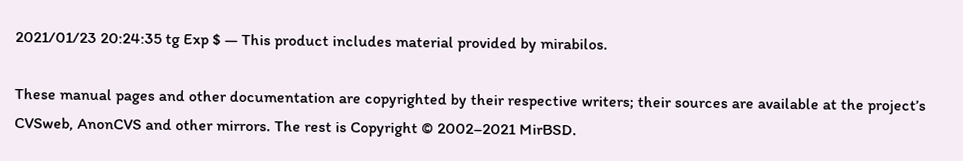2021/01/23 20:24:35 tg Exp $ — This product includes material provided by mirabilos.

These manual pages and other documentation are copyrighted by their respective writers; their sources are available at the project’s CVSweb, AnonCVS and other mirrors. The rest is Copyright © 2002–2021 MirBSD.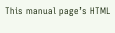This manual page’s HTML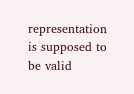representation is supposed to be valid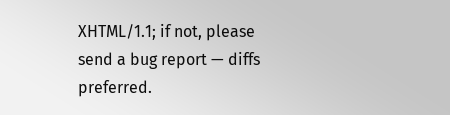XHTML/1.1; if not, please send a bug report — diffs preferred.